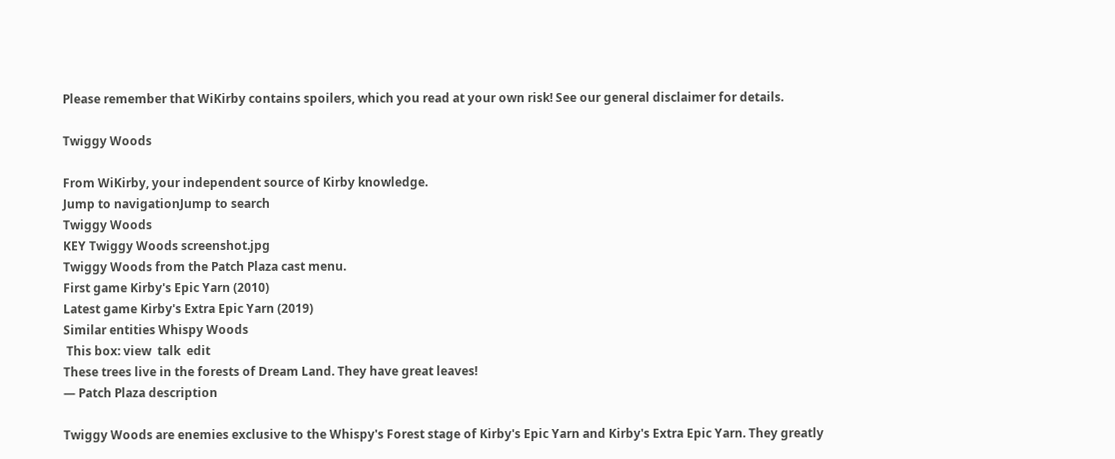Please remember that WiKirby contains spoilers, which you read at your own risk! See our general disclaimer for details.

Twiggy Woods

From WiKirby, your independent source of Kirby knowledge.
Jump to navigationJump to search
Twiggy Woods
KEY Twiggy Woods screenshot.jpg
Twiggy Woods from the Patch Plaza cast menu.
First game Kirby's Epic Yarn (2010)
Latest game Kirby's Extra Epic Yarn (2019)
Similar entities Whispy Woods
 This box: view  talk  edit
These trees live in the forests of Dream Land. They have great leaves!
— Patch Plaza description

Twiggy Woods are enemies exclusive to the Whispy's Forest stage of Kirby's Epic Yarn and Kirby's Extra Epic Yarn. They greatly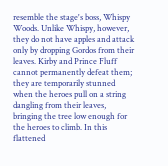resemble the stage's boss, Whispy Woods. Unlike Whispy, however, they do not have apples and attack only by dropping Gordos from their leaves. Kirby and Prince Fluff cannot permanently defeat them; they are temporarily stunned when the heroes pull on a string dangling from their leaves, bringing the tree low enough for the heroes to climb. In this flattened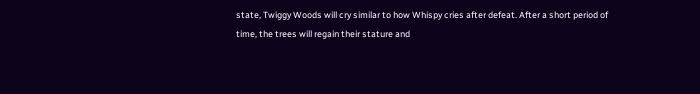state, Twiggy Woods will cry similar to how Whispy cries after defeat. After a short period of time, the trees will regain their stature and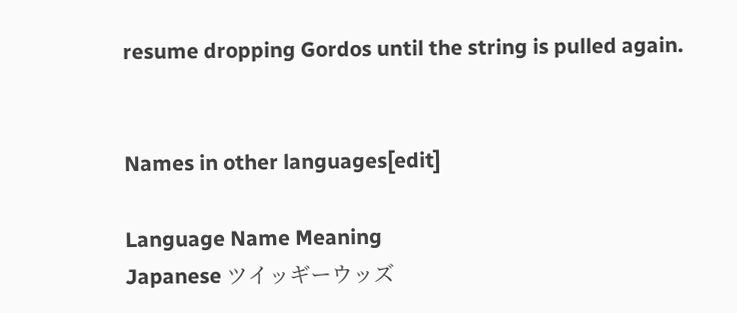resume dropping Gordos until the string is pulled again.


Names in other languages[edit]

Language Name Meaning
Japanese ツイッギーウッズ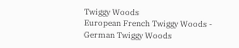Twiggy Woods
European French Twiggy Woods -
German Twiggy Woods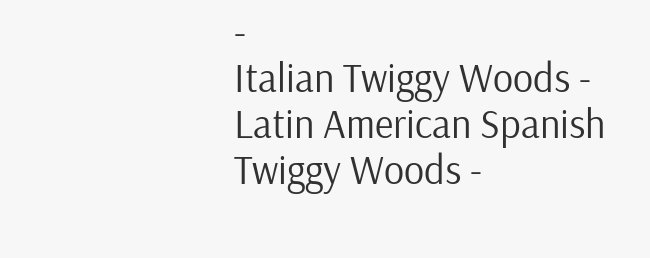-
Italian Twiggy Woods -
Latin American Spanish Twiggy Woods -